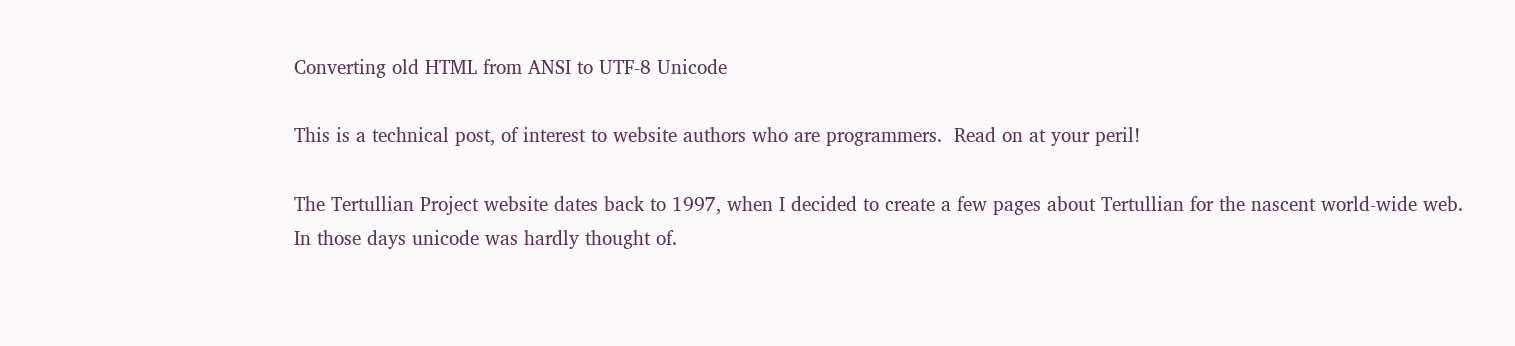Converting old HTML from ANSI to UTF-8 Unicode

This is a technical post, of interest to website authors who are programmers.  Read on at your peril!

The Tertullian Project website dates back to 1997, when I decided to create a few pages about Tertullian for the nascent world-wide web.  In those days unicode was hardly thought of.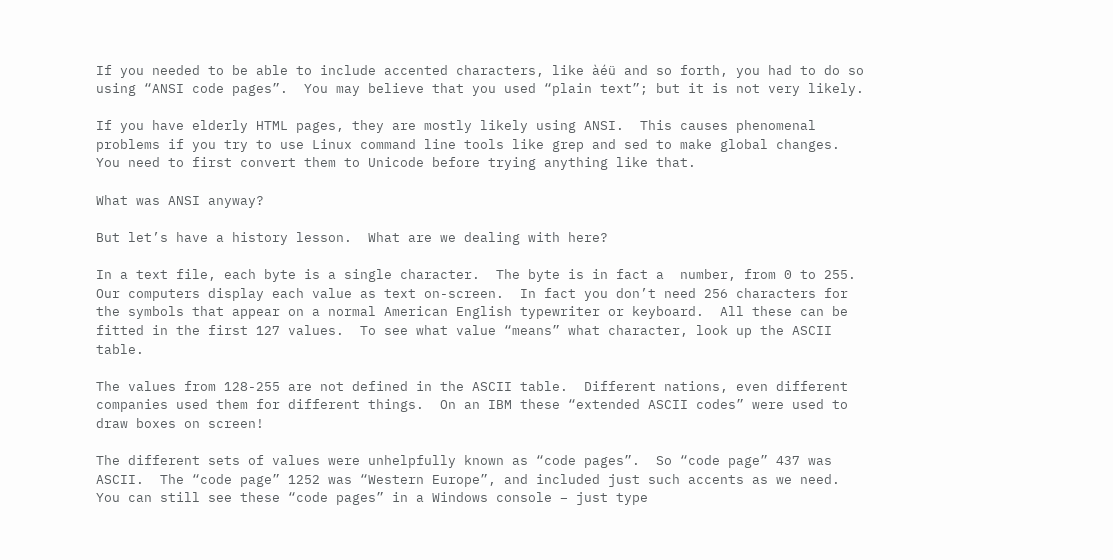If you needed to be able to include accented characters, like àéü and so forth, you had to do so using “ANSI code pages”.  You may believe that you used “plain text”; but it is not very likely.

If you have elderly HTML pages, they are mostly likely using ANSI.  This causes phenomenal problems if you try to use Linux command line tools like grep and sed to make global changes.  You need to first convert them to Unicode before trying anything like that.

What was ANSI anyway?

But let’s have a history lesson.  What are we dealing with here?

In a text file, each byte is a single character.  The byte is in fact a  number, from 0 to 255.  Our computers display each value as text on-screen.  In fact you don’t need 256 characters for the symbols that appear on a normal American English typewriter or keyboard.  All these can be fitted in the first 127 values.  To see what value “means” what character, look up the ASCII table.

The values from 128-255 are not defined in the ASCII table.  Different nations, even different companies used them for different things.  On an IBM these “extended ASCII codes” were used to draw boxes on screen!

The different sets of values were unhelpfully known as “code pages”.  So “code page” 437 was ASCII.  The “code page” 1252 was “Western Europe”, and included just such accents as we need.  You can still see these “code pages” in a Windows console – just type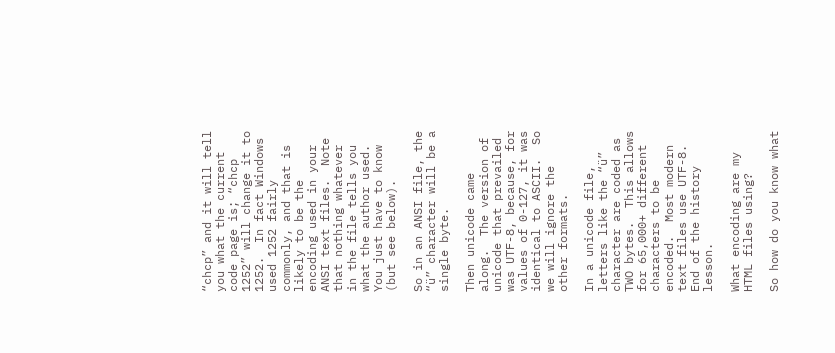“chcp” and it will tell you what the current code page is; “chcp 1252” will change it to 1252.  In fact Windows used 1252 fairly commonly, and that is likely to be the encoding used in your ANSI text files.  Note that nothing whatever in the file tells you what the author used.  You just have to know (but see below).

So in an ANSI file, the “ü” character will be a single byte.

Then unicode came along.  The version of unicode that prevailed was UTF-8, because, for values of 0-127, it was identical to ASCII.  So we will ignore the other formats.

In a unicode file, letters like the “ü” character are coded as TWO bytes.  This allows for 65,000+ different characters to be encoded.  Most modern text files use UTF-8.  End of the history lesson.

What encoding are my HTML files using?

So how do you know what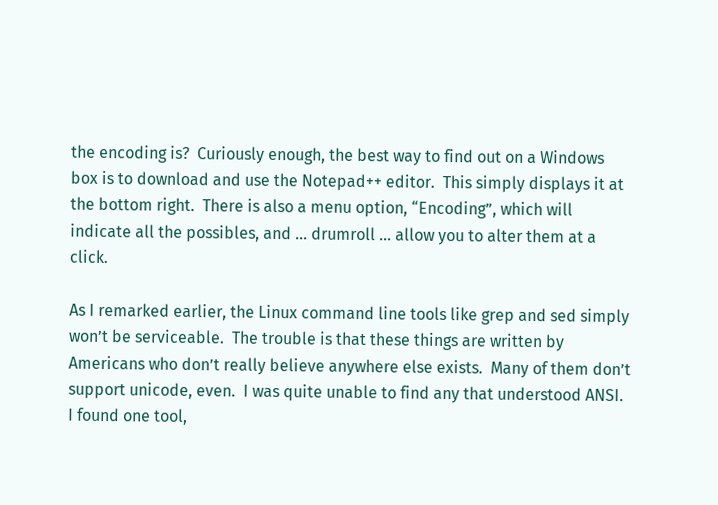the encoding is?  Curiously enough, the best way to find out on a Windows box is to download and use the Notepad++ editor.  This simply displays it at the bottom right.  There is also a menu option, “Encoding”, which will indicate all the possibles, and … drumroll … allow you to alter them at a click.

As I remarked earlier, the Linux command line tools like grep and sed simply won’t be serviceable.  The trouble is that these things are written by Americans who don’t really believe anywhere else exists.  Many of them don’t support unicode, even.  I was quite unable to find any that understood ANSI.  I found one tool,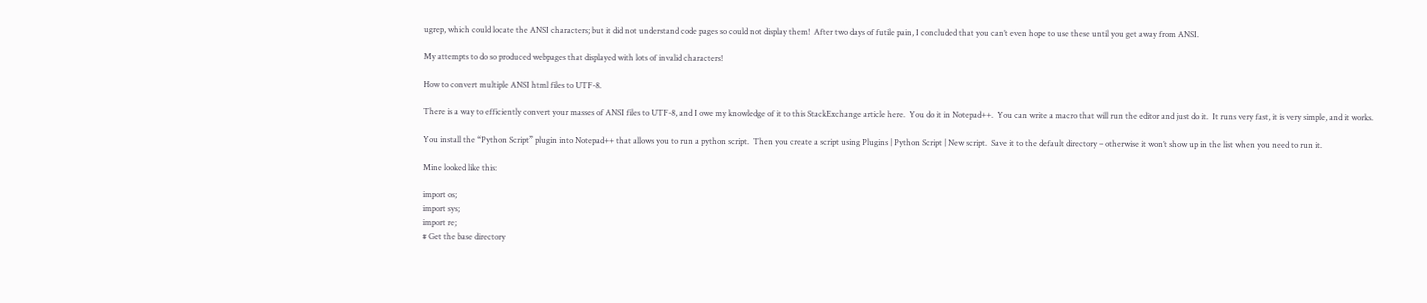ugrep, which could locate the ANSI characters; but it did not understand code pages so could not display them!  After two days of futile pain, I concluded that you can’t even hope to use these until you get away from ANSI.

My attempts to do so produced webpages that displayed with lots of invalid characters!

How to convert multiple ANSI html files to UTF-8.

There is a way to efficiently convert your masses of ANSI files to UTF-8, and I owe my knowledge of it to this StackExchange article here.  You do it in Notepad++.  You can write a macro that will run the editor and just do it.  It runs very fast, it is very simple, and it works.

You install the “Python Script” plugin into Notepad++ that allows you to run a python script.  Then you create a script using Plugins | Python Script | New script.  Save it to the default directory – otherwise it won’t show up in the list when you need to run it.

Mine looked like this:

import os;
import sys;
import re;
# Get the base directory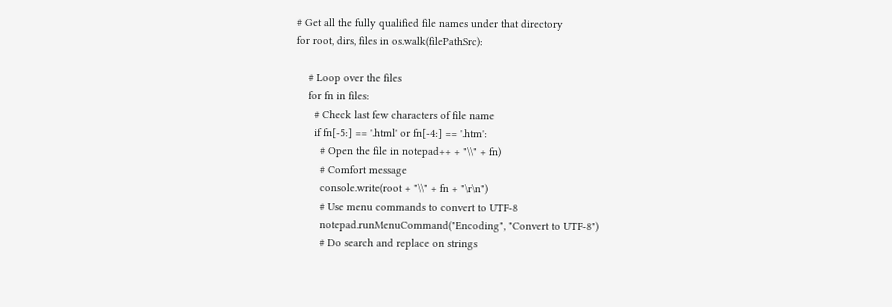# Get all the fully qualified file names under that directory
for root, dirs, files in os.walk(filePathSrc):

    # Loop over the files
    for fn in files:
      # Check last few characters of file name
      if fn[-5:] == '.html' or fn[-4:] == '.htm':
        # Open the file in notepad++ + "\\" + fn)
        # Comfort message
        console.write(root + "\\" + fn + "\r\n")
        # Use menu commands to convert to UTF-8
        notepad.runMenuCommand("Encoding", "Convert to UTF-8")
        # Do search and replace on strings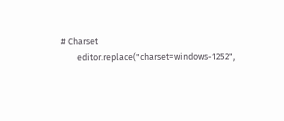# Charset
        editor.replace("charset=windows-1252",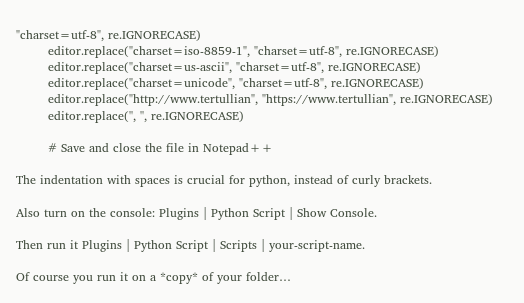"charset=utf-8", re.IGNORECASE)
        editor.replace("charset=iso-8859-1", "charset=utf-8", re.IGNORECASE)
        editor.replace("charset=us-ascii", "charset=utf-8", re.IGNORECASE)
        editor.replace("charset=unicode", "charset=utf-8", re.IGNORECASE)
        editor.replace("http://www.tertullian", "https://www.tertullian", re.IGNORECASE)
        editor.replace('', '', re.IGNORECASE)

        # Save and close the file in Notepad++

The indentation with spaces is crucial for python, instead of curly brackets.

Also turn on the console: Plugins | Python Script | Show Console.

Then run it Plugins | Python Script | Scripts | your-script-name.

Of course you run it on a *copy* of your folder…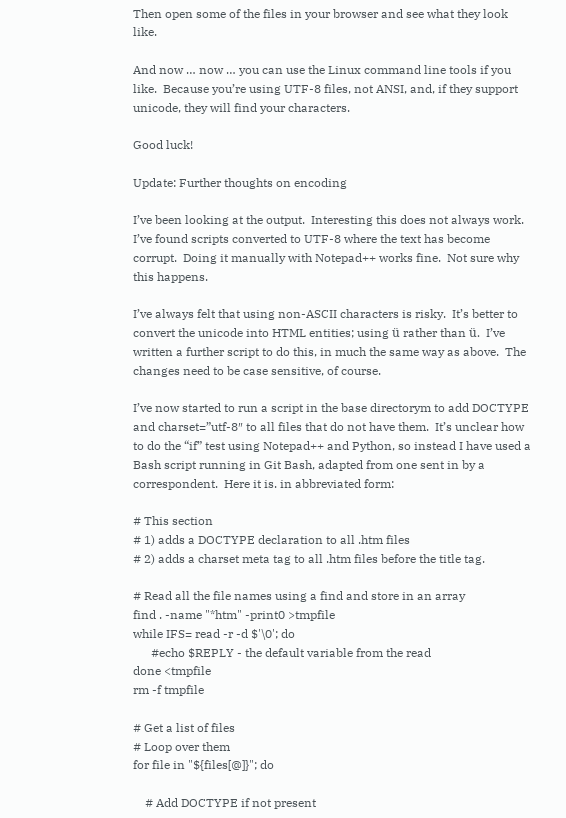Then open some of the files in your browser and see what they look like.

And now … now … you can use the Linux command line tools if you like.  Because you’re using UTF-8 files, not ANSI, and, if they support unicode, they will find your characters.

Good luck!

Update: Further thoughts on encoding

I’ve been looking at the output.  Interesting this does not always work.  I’ve found scripts converted to UTF-8 where the text has become corrupt.  Doing it manually with Notepad++ works fine.  Not sure why this happens.

I’ve always felt that using non-ASCII characters is risky.  It’s better to convert the unicode into HTML entities; using ü rather than ü.  I’ve written a further script to do this, in much the same way as above.  The changes need to be case sensitive, of course.

I’ve now started to run a script in the base directorym to add DOCTYPE and charset=”utf-8″ to all files that do not have them.  It’s unclear how to do the “if” test using Notepad++ and Python, so instead I have used a Bash script running in Git Bash, adapted from one sent in by a correspondent.  Here it is. in abbreviated form:

# This section
# 1) adds a DOCTYPE declaration to all .htm files
# 2) adds a charset meta tag to all .htm files before the title tag.

# Read all the file names using a find and store in an array
find . -name "*htm" -print0 >tmpfile
while IFS= read -r -d $'\0'; do
      #echo $REPLY - the default variable from the read
done <tmpfile
rm -f tmpfile

# Get a list of files
# Loop over them
for file in "${files[@]}"; do

    # Add DOCTYPE if not present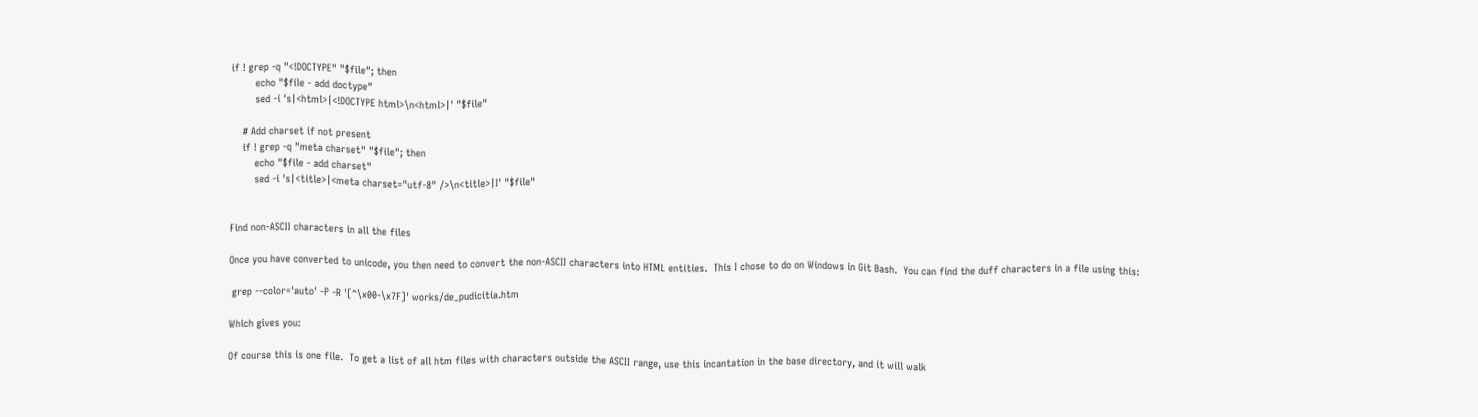if ! grep -q "<!DOCTYPE" "$file"; then
        echo "$file - add doctype"
        sed -i 's|<html>|<!DOCTYPE html>\n<html>|' "$file"

    # Add charset if not present
    if ! grep -q "meta charset" "$file"; then
        echo "$file - add charset"
        sed -i 's|<title>|<meta charset="utf-8" />\n<title>|I' "$file"


Find non-ASCII characters in all the files

Once you have converted to unicode, you then need to convert the non-ASCII characters into HTML entities.  This I chose to do on Windows in Git Bash.  You can find the duff characters in a file using this:

 grep --color='auto' -P -R '[^\x00-\x7F]' works/de_pudicitia.htm

Which gives you:

Of course this is one file.  To get a list of all htm files with characters outside the ASCII range, use this incantation in the base directory, and it will walk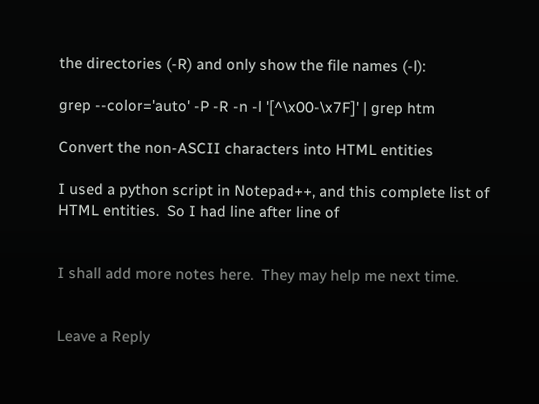the directories (-R) and only show the file names (-l):

grep --color='auto' -P -R -n -l '[^\x00-\x7F]' | grep htm

Convert the non-ASCII characters into HTML entities

I used a python script in Notepad++, and this complete list of HTML entities.  So I had line after line of


I shall add more notes here.  They may help me next time.


Leave a Reply